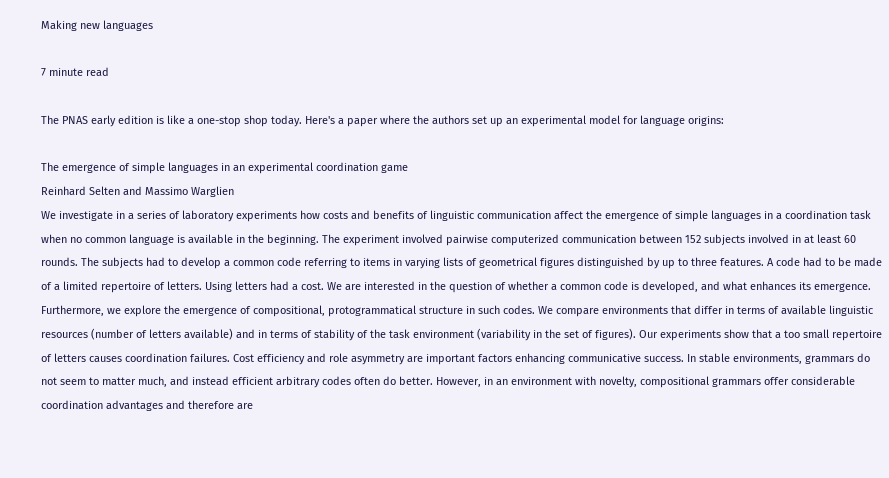Making new languages

7 minute read

The PNAS early edition is like a one-stop shop today. Here's a paper where the authors set up an experimental model for language origins:

The emergence of simple languages in an experimental coordination game
Reinhard Selten and Massimo Warglien
We investigate in a series of laboratory experiments how costs and benefits of linguistic communication affect the emergence of simple languages in a coordination task when no common language is available in the beginning. The experiment involved pairwise computerized communication between 152 subjects involved in at least 60 rounds. The subjects had to develop a common code referring to items in varying lists of geometrical figures distinguished by up to three features. A code had to be made of a limited repertoire of letters. Using letters had a cost. We are interested in the question of whether a common code is developed, and what enhances its emergence. Furthermore, we explore the emergence of compositional, protogrammatical structure in such codes. We compare environments that differ in terms of available linguistic resources (number of letters available) and in terms of stability of the task environment (variability in the set of figures). Our experiments show that a too small repertoire of letters causes coordination failures. Cost efficiency and role asymmetry are important factors enhancing communicative success. In stable environments, grammars do not seem to matter much, and instead efficient arbitrary codes often do better. However, in an environment with novelty, compositional grammars offer considerable coordination advantages and therefore are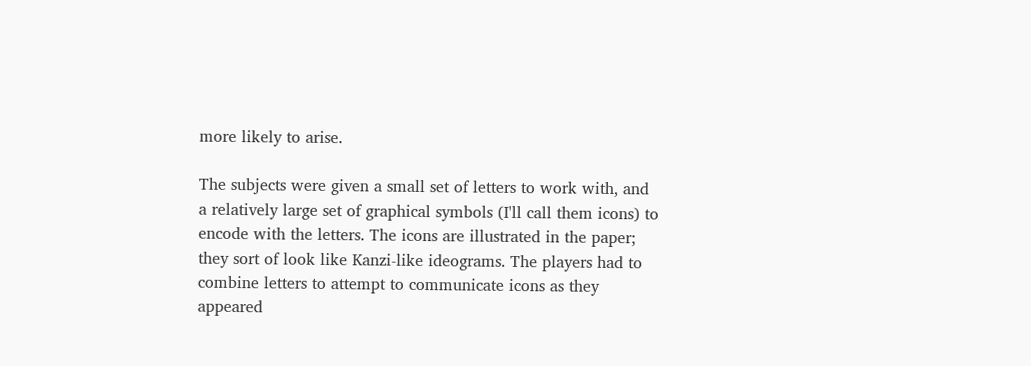more likely to arise.

The subjects were given a small set of letters to work with, and a relatively large set of graphical symbols (I'll call them icons) to encode with the letters. The icons are illustrated in the paper; they sort of look like Kanzi-like ideograms. The players had to combine letters to attempt to communicate icons as they appeared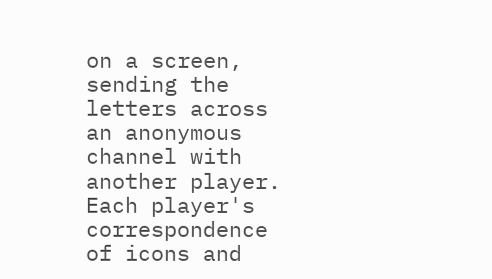on a screen, sending the letters across an anonymous channel with another player. Each player's correspondence of icons and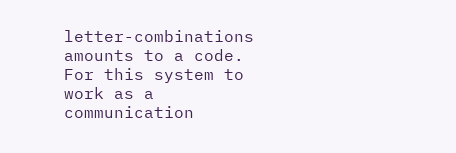letter-combinations amounts to a code. For this system to work as a communication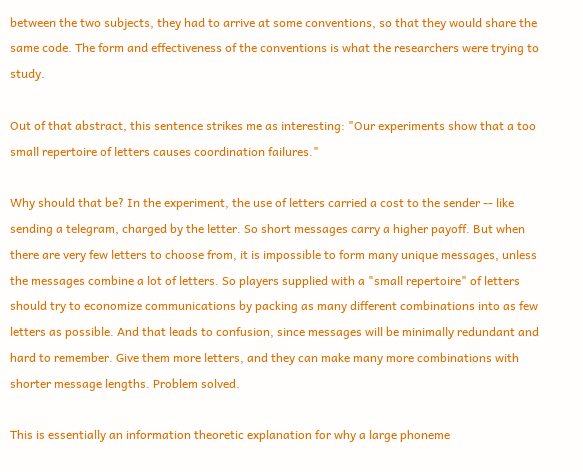between the two subjects, they had to arrive at some conventions, so that they would share the same code. The form and effectiveness of the conventions is what the researchers were trying to study.

Out of that abstract, this sentence strikes me as interesting: "Our experiments show that a too small repertoire of letters causes coordination failures."

Why should that be? In the experiment, the use of letters carried a cost to the sender -- like sending a telegram, charged by the letter. So short messages carry a higher payoff. But when there are very few letters to choose from, it is impossible to form many unique messages, unless the messages combine a lot of letters. So players supplied with a "small repertoire" of letters should try to economize communications by packing as many different combinations into as few letters as possible. And that leads to confusion, since messages will be minimally redundant and hard to remember. Give them more letters, and they can make many more combinations with shorter message lengths. Problem solved.

This is essentially an information theoretic explanation for why a large phoneme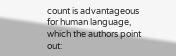count is advantageous for human language, which the authors point out: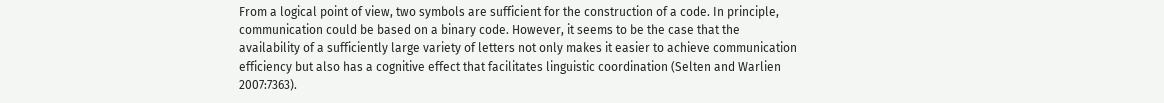From a logical point of view, two symbols are sufficient for the construction of a code. In principle, communication could be based on a binary code. However, it seems to be the case that the availability of a sufficiently large variety of letters not only makes it easier to achieve communication efficiency but also has a cognitive effect that facilitates linguistic coordination (Selten and Warlien 2007:7363).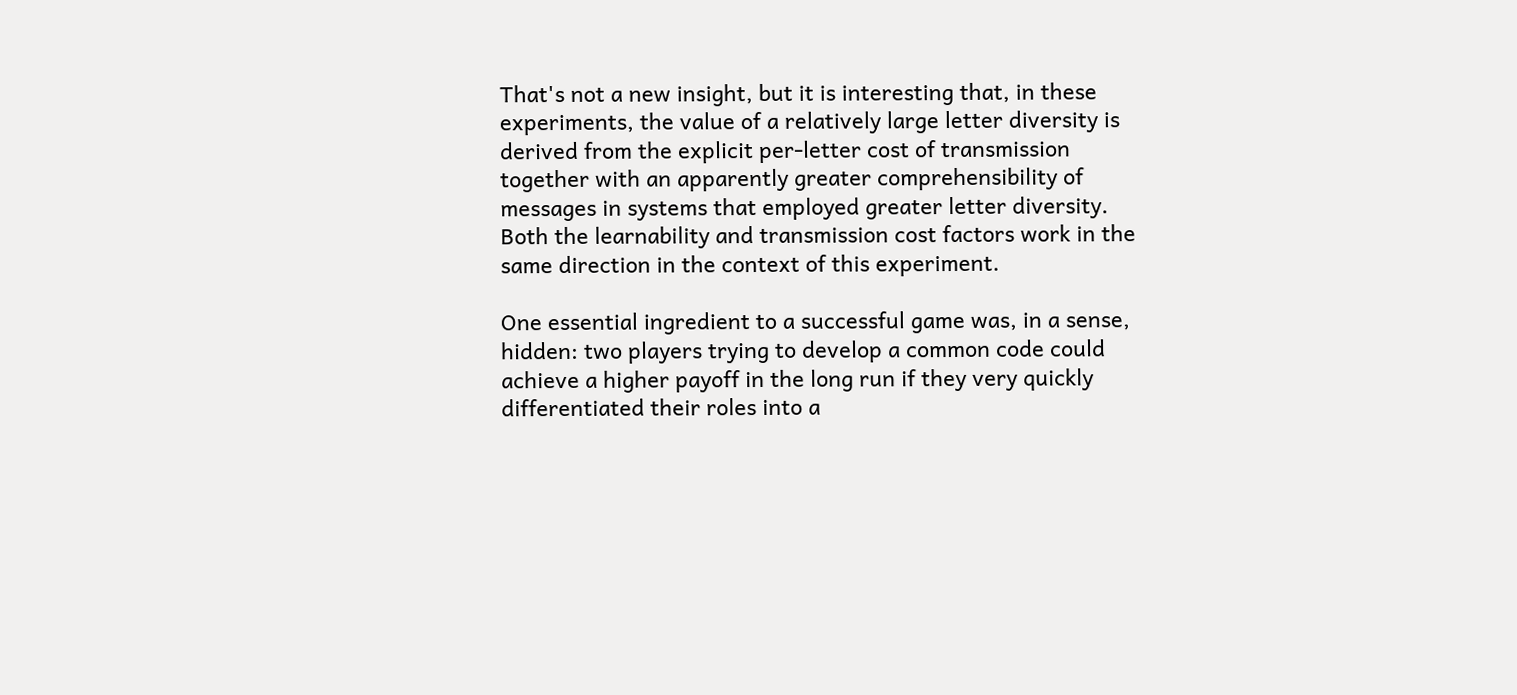That's not a new insight, but it is interesting that, in these experiments, the value of a relatively large letter diversity is derived from the explicit per-letter cost of transmission together with an apparently greater comprehensibility of messages in systems that employed greater letter diversity. Both the learnability and transmission cost factors work in the same direction in the context of this experiment.

One essential ingredient to a successful game was, in a sense, hidden: two players trying to develop a common code could achieve a higher payoff in the long run if they very quickly differentiated their roles into a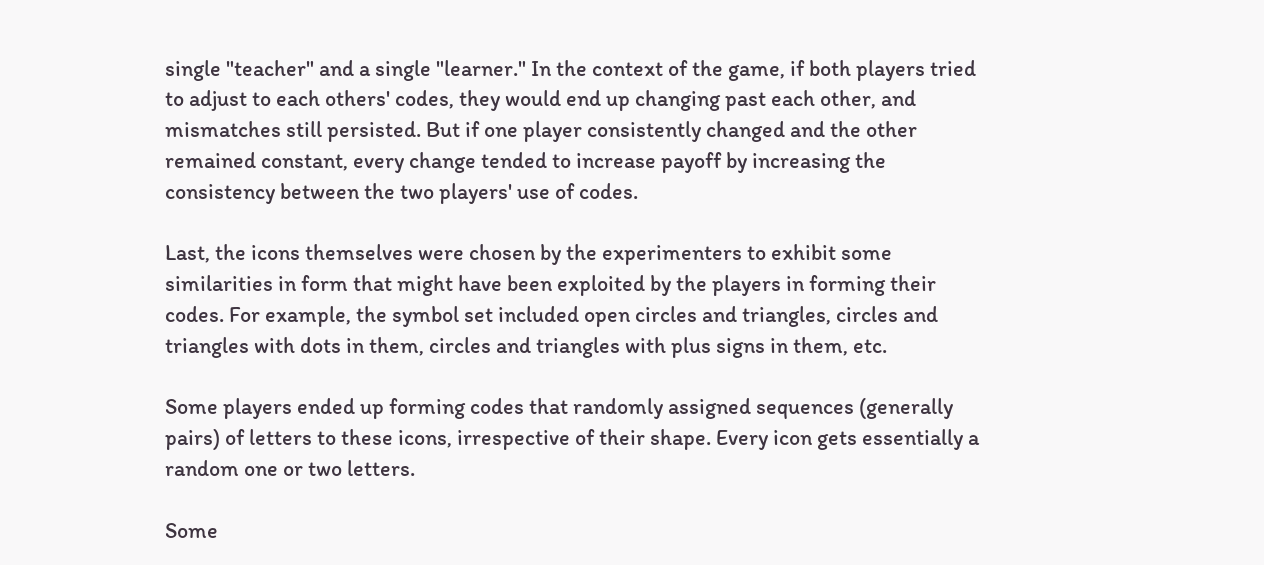single "teacher" and a single "learner." In the context of the game, if both players tried to adjust to each others' codes, they would end up changing past each other, and mismatches still persisted. But if one player consistently changed and the other remained constant, every change tended to increase payoff by increasing the consistency between the two players' use of codes.

Last, the icons themselves were chosen by the experimenters to exhibit some similarities in form that might have been exploited by the players in forming their codes. For example, the symbol set included open circles and triangles, circles and triangles with dots in them, circles and triangles with plus signs in them, etc.

Some players ended up forming codes that randomly assigned sequences (generally pairs) of letters to these icons, irrespective of their shape. Every icon gets essentially a random one or two letters.

Some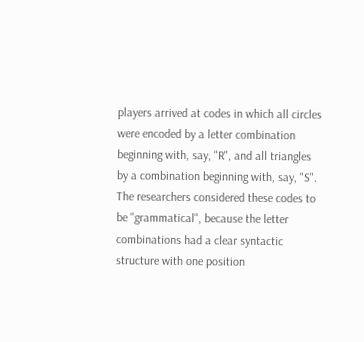players arrived at codes in which all circles were encoded by a letter combination beginning with, say, "R", and all triangles by a combination beginning with, say, "S". The researchers considered these codes to be "grammatical", because the letter combinations had a clear syntactic structure with one position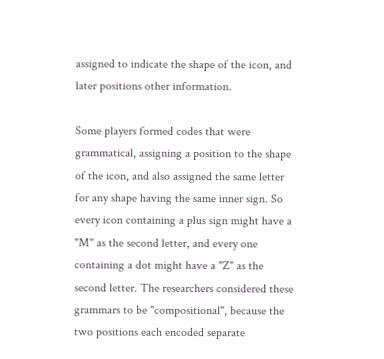assigned to indicate the shape of the icon, and later positions other information.

Some players formed codes that were grammatical, assigning a position to the shape of the icon, and also assigned the same letter for any shape having the same inner sign. So every icon containing a plus sign might have a "M" as the second letter, and every one containing a dot might have a "Z" as the second letter. The researchers considered these grammars to be "compositional", because the two positions each encoded separate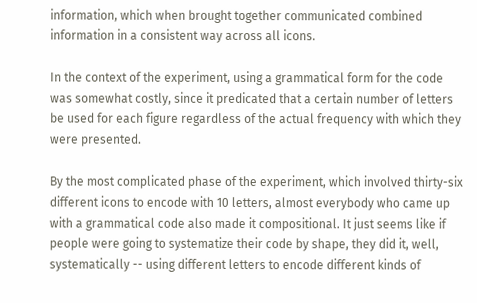information, which when brought together communicated combined information in a consistent way across all icons.

In the context of the experiment, using a grammatical form for the code was somewhat costly, since it predicated that a certain number of letters be used for each figure regardless of the actual frequency with which they were presented.

By the most complicated phase of the experiment, which involved thirty-six different icons to encode with 10 letters, almost everybody who came up with a grammatical code also made it compositional. It just seems like if people were going to systematize their code by shape, they did it, well, systematically -- using different letters to encode different kinds of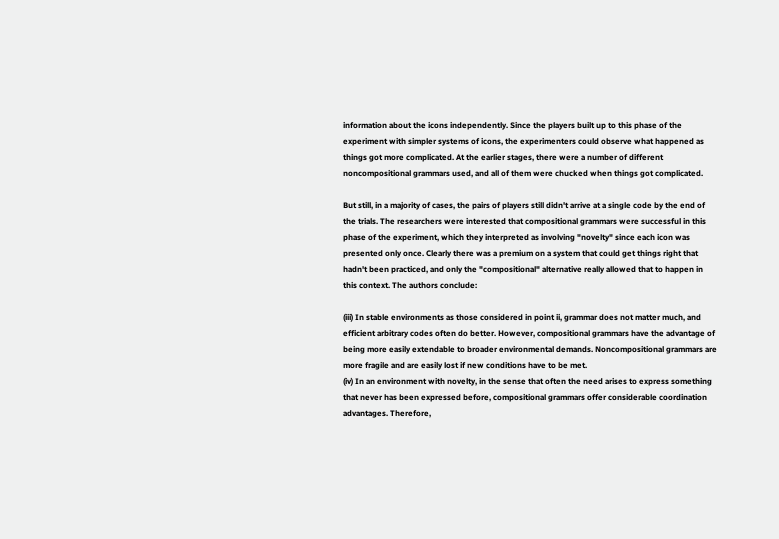information about the icons independently. Since the players built up to this phase of the experiment with simpler systems of icons, the experimenters could observe what happened as things got more complicated. At the earlier stages, there were a number of different noncompositional grammars used, and all of them were chucked when things got complicated.

But still, in a majority of cases, the pairs of players still didn't arrive at a single code by the end of the trials. The researchers were interested that compositional grammars were successful in this phase of the experiment, which they interpreted as involving "novelty" since each icon was presented only once. Clearly there was a premium on a system that could get things right that hadn't been practiced, and only the "compositional" alternative really allowed that to happen in this context. The authors conclude:

(iii) In stable environments as those considered in point ii, grammar does not matter much, and efficient arbitrary codes often do better. However, compositional grammars have the advantage of being more easily extendable to broader environmental demands. Noncompositional grammars are more fragile and are easily lost if new conditions have to be met.
(iv) In an environment with novelty, in the sense that often the need arises to express something that never has been expressed before, compositional grammars offer considerable coordination advantages. Therefore,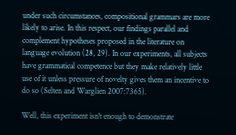under such circumstances, compositional grammars are more likely to arise. In this respect, our findings parallel and complement hypotheses proposed in the literature on language evolution (28, 29). In our experiments, all subjects have grammatical competence but they make relatively little use of it unless pressure of novelty gives them an incentive to do so (Selten and Warglien 2007:7365).

Well, this experiment isn't enough to demonstrate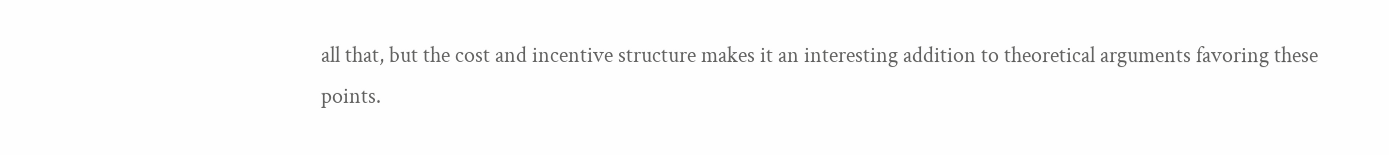all that, but the cost and incentive structure makes it an interesting addition to theoretical arguments favoring these points.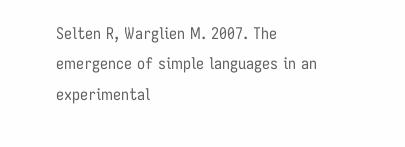Selten R, Warglien M. 2007. The emergence of simple languages in an experimental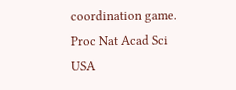coordination game. Proc Nat Acad Sci USA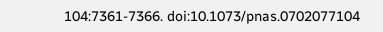104:7361-7366. doi:10.1073/pnas.0702077104